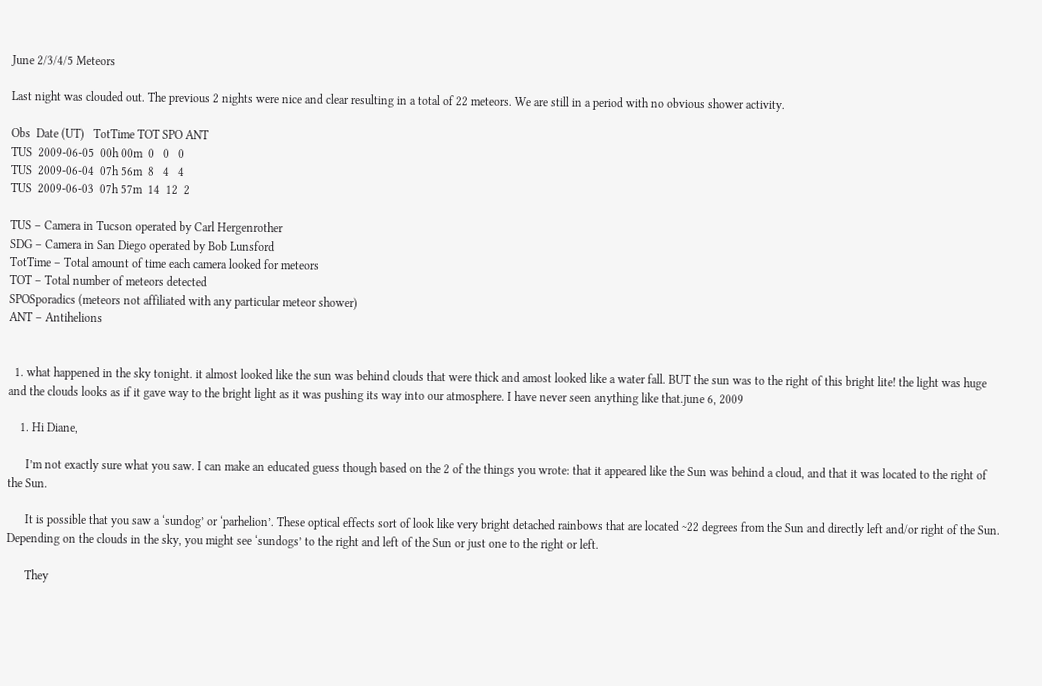June 2/3/4/5 Meteors

Last night was clouded out. The previous 2 nights were nice and clear resulting in a total of 22 meteors. We are still in a period with no obvious shower activity.

Obs  Date (UT)   TotTime TOT SPO ANT
TUS  2009-06-05  00h 00m  0   0   0
TUS  2009-06-04  07h 56m  8   4   4
TUS  2009-06-03  07h 57m  14  12  2

TUS – Camera in Tucson operated by Carl Hergenrother
SDG – Camera in San Diego operated by Bob Lunsford
TotTime – Total amount of time each camera looked for meteors
TOT – Total number of meteors detected
SPOSporadics (meteors not affiliated with any particular meteor shower)
ANT – Antihelions


  1. what happened in the sky tonight. it almost looked like the sun was behind clouds that were thick and amost looked like a water fall. BUT the sun was to the right of this bright lite! the light was huge and the clouds looks as if it gave way to the bright light as it was pushing its way into our atmosphere. I have never seen anything like that.june 6, 2009

    1. Hi Diane,

      I’m not exactly sure what you saw. I can make an educated guess though based on the 2 of the things you wrote: that it appeared like the Sun was behind a cloud, and that it was located to the right of the Sun.

      It is possible that you saw a ‘sundog’ or ‘parhelion’. These optical effects sort of look like very bright detached rainbows that are located ~22 degrees from the Sun and directly left and/or right of the Sun. Depending on the clouds in the sky, you might see ‘sundogs’ to the right and left of the Sun or just one to the right or left.

      They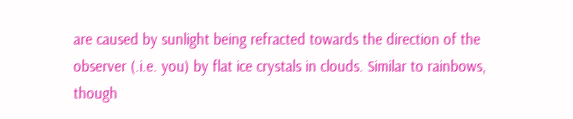are caused by sunlight being refracted towards the direction of the observer (.i.e. you) by flat ice crystals in clouds. Similar to rainbows, though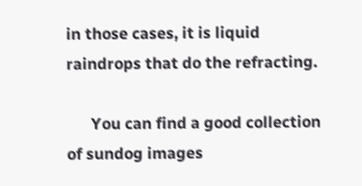in those cases, it is liquid raindrops that do the refracting.

      You can find a good collection of sundog images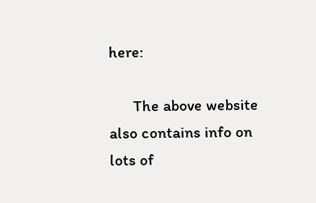here:

      The above website also contains info on lots of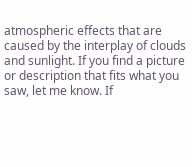atmospheric effects that are caused by the interplay of clouds and sunlight. If you find a picture or description that fits what you saw, let me know. If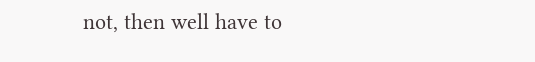not, then well have to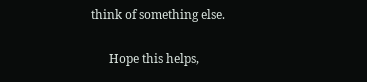think of something else.

      Hope this helps,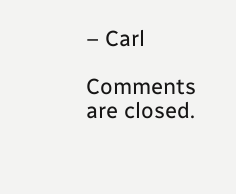– Carl

Comments are closed.